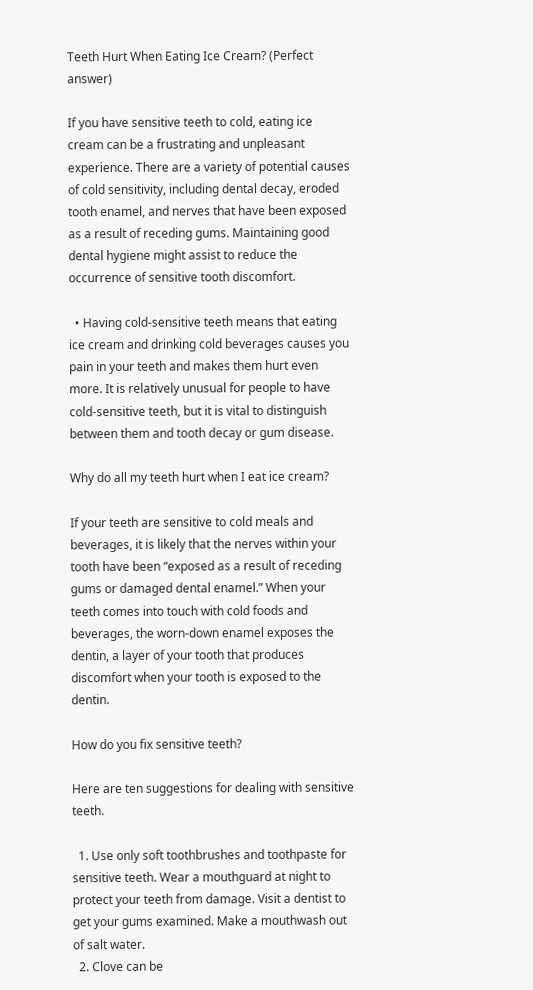Teeth Hurt When Eating Ice Cream? (Perfect answer)

If you have sensitive teeth to cold, eating ice cream can be a frustrating and unpleasant experience. There are a variety of potential causes of cold sensitivity, including dental decay, eroded tooth enamel, and nerves that have been exposed as a result of receding gums. Maintaining good dental hygiene might assist to reduce the occurrence of sensitive tooth discomfort.

  • Having cold-sensitive teeth means that eating ice cream and drinking cold beverages causes you pain in your teeth and makes them hurt even more. It is relatively unusual for people to have cold-sensitive teeth, but it is vital to distinguish between them and tooth decay or gum disease.

Why do all my teeth hurt when I eat ice cream?

If your teeth are sensitive to cold meals and beverages, it is likely that the nerves within your tooth have been “exposed as a result of receding gums or damaged dental enamel.” When your teeth comes into touch with cold foods and beverages, the worn-down enamel exposes the dentin, a layer of your tooth that produces discomfort when your tooth is exposed to the dentin.

How do you fix sensitive teeth?

Here are ten suggestions for dealing with sensitive teeth.

  1. Use only soft toothbrushes and toothpaste for sensitive teeth. Wear a mouthguard at night to protect your teeth from damage. Visit a dentist to get your gums examined. Make a mouthwash out of salt water.
  2. Clove can be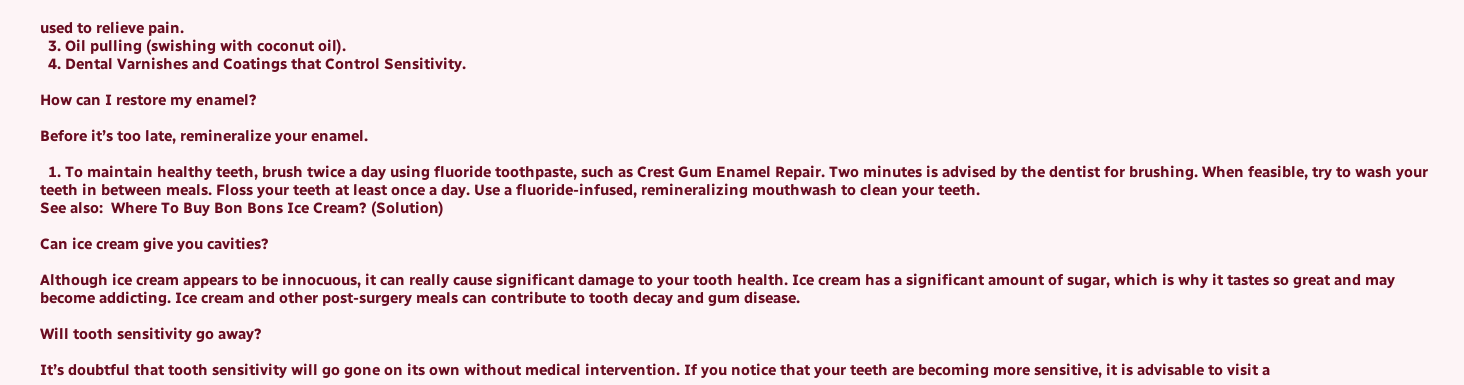used to relieve pain.
  3. Oil pulling (swishing with coconut oil).
  4. Dental Varnishes and Coatings that Control Sensitivity.

How can I restore my enamel?

Before it’s too late, remineralize your enamel.

  1. To maintain healthy teeth, brush twice a day using fluoride toothpaste, such as Crest Gum Enamel Repair. Two minutes is advised by the dentist for brushing. When feasible, try to wash your teeth in between meals. Floss your teeth at least once a day. Use a fluoride-infused, remineralizing mouthwash to clean your teeth.
See also:  Where To Buy Bon Bons Ice Cream? (Solution)

Can ice cream give you cavities?

Although ice cream appears to be innocuous, it can really cause significant damage to your tooth health. Ice cream has a significant amount of sugar, which is why it tastes so great and may become addicting. Ice cream and other post-surgery meals can contribute to tooth decay and gum disease.

Will tooth sensitivity go away?

It’s doubtful that tooth sensitivity will go gone on its own without medical intervention. If you notice that your teeth are becoming more sensitive, it is advisable to visit a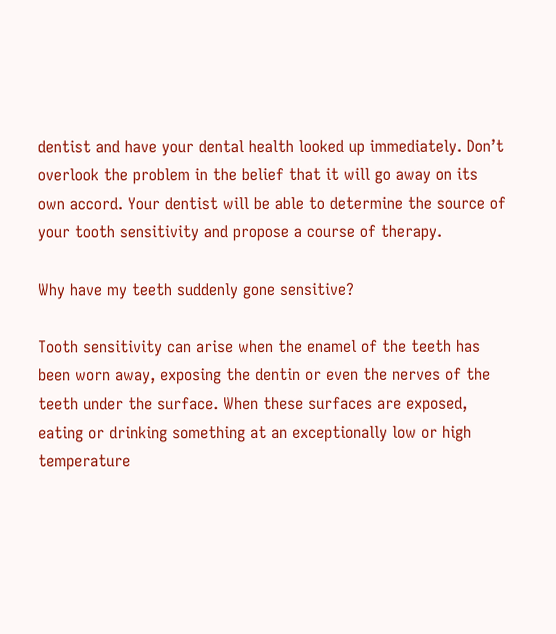dentist and have your dental health looked up immediately. Don’t overlook the problem in the belief that it will go away on its own accord. Your dentist will be able to determine the source of your tooth sensitivity and propose a course of therapy.

Why have my teeth suddenly gone sensitive?

Tooth sensitivity can arise when the enamel of the teeth has been worn away, exposing the dentin or even the nerves of the teeth under the surface. When these surfaces are exposed, eating or drinking something at an exceptionally low or high temperature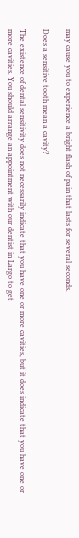may cause you to experience a bright flash of pain that lasts for several seconds.

Does a sensitive tooth mean a cavity?

The existence of dental sensitivity does not necessarily indicate that you have one or more cavities, but it does indicate that you have one or more cavities. You should arrange an appointment with our dentist in Largo to get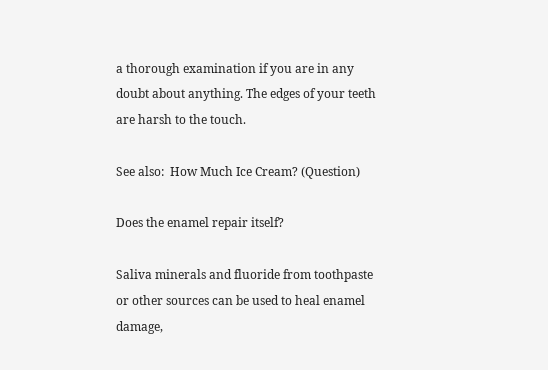a thorough examination if you are in any doubt about anything. The edges of your teeth are harsh to the touch.

See also:  How Much Ice Cream? (Question)

Does the enamel repair itself?

Saliva minerals and fluoride from toothpaste or other sources can be used to heal enamel damage,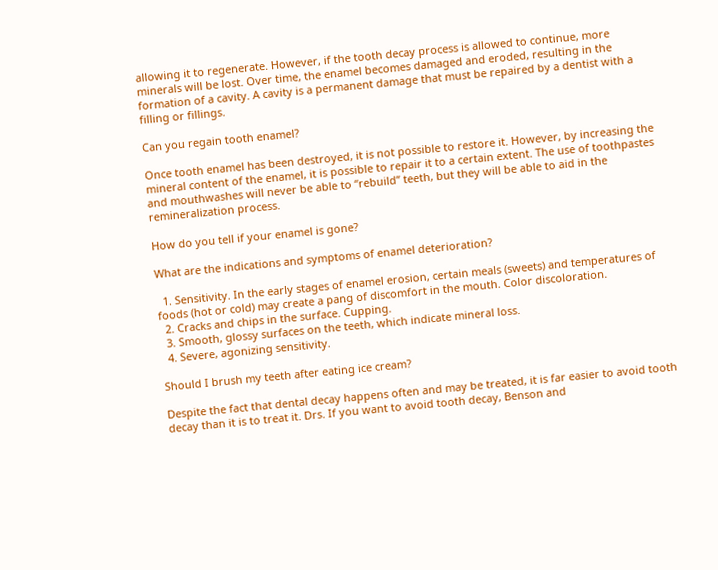allowing it to regenerate. However, if the tooth decay process is allowed to continue, more minerals will be lost. Over time, the enamel becomes damaged and eroded, resulting in the formation of a cavity. A cavity is a permanent damage that must be repaired by a dentist with a filling or fillings.

Can you regain tooth enamel?

Once tooth enamel has been destroyed, it is not possible to restore it. However, by increasing the mineral content of the enamel, it is possible to repair it to a certain extent. The use of toothpastes and mouthwashes will never be able to “rebuild” teeth, but they will be able to aid in the remineralization process.

How do you tell if your enamel is gone?

What are the indications and symptoms of enamel deterioration?

  1. Sensitivity. In the early stages of enamel erosion, certain meals (sweets) and temperatures of foods (hot or cold) may create a pang of discomfort in the mouth. Color discoloration.
  2. Cracks and chips in the surface. Cupping.
  3. Smooth, glossy surfaces on the teeth, which indicate mineral loss.
  4. Severe, agonizing sensitivity.

Should I brush my teeth after eating ice cream?

Despite the fact that dental decay happens often and may be treated, it is far easier to avoid tooth decay than it is to treat it. Drs. If you want to avoid tooth decay, Benson and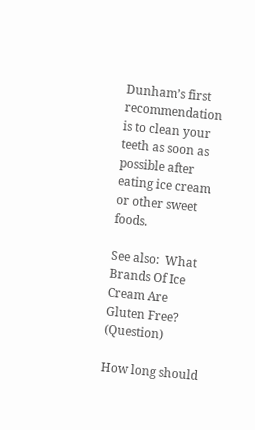Dunham’s first recommendation is to clean your teeth as soon as possible after eating ice cream or other sweet foods.

See also:  What Brands Of Ice Cream Are Gluten Free? (Question)

How long should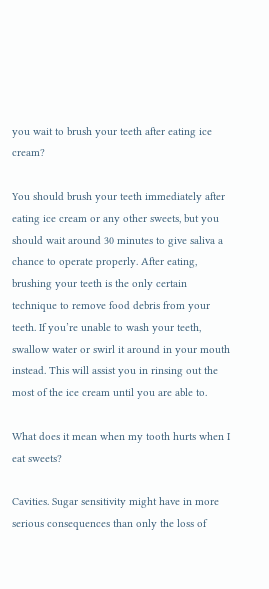you wait to brush your teeth after eating ice cream?

You should brush your teeth immediately after eating ice cream or any other sweets, but you should wait around 30 minutes to give saliva a chance to operate properly. After eating, brushing your teeth is the only certain technique to remove food debris from your teeth. If you’re unable to wash your teeth, swallow water or swirl it around in your mouth instead. This will assist you in rinsing out the most of the ice cream until you are able to.

What does it mean when my tooth hurts when I eat sweets?

Cavities. Sugar sensitivity might have in more serious consequences than only the loss of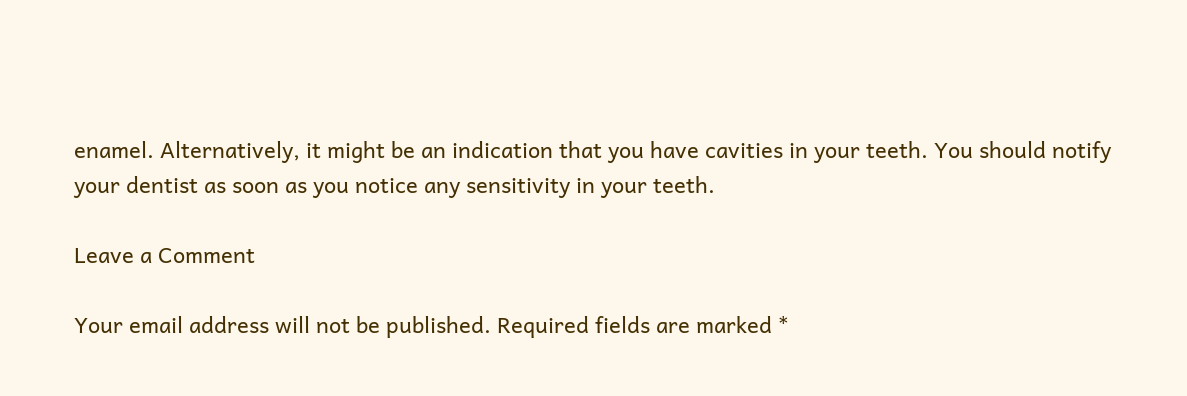enamel. Alternatively, it might be an indication that you have cavities in your teeth. You should notify your dentist as soon as you notice any sensitivity in your teeth.

Leave a Comment

Your email address will not be published. Required fields are marked *